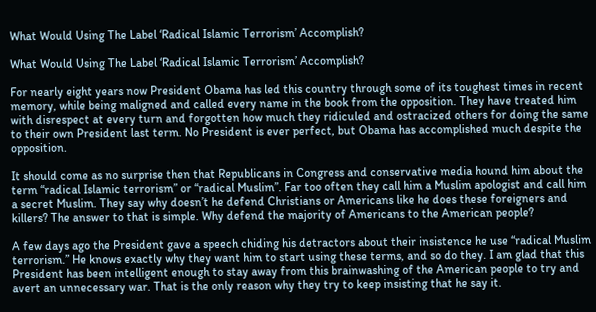What Would Using The Label ‘Radical Islamic Terrorism’ Accomplish?

What Would Using The Label ‘Radical Islamic Terrorism’ Accomplish?

For nearly eight years now President Obama has led this country through some of its toughest times in recent memory, while being maligned and called every name in the book from the opposition. They have treated him with disrespect at every turn and forgotten how much they ridiculed and ostracized others for doing the same to their own President last term. No President is ever perfect, but Obama has accomplished much despite the opposition.

It should come as no surprise then that Republicans in Congress and conservative media hound him about the term “radical Islamic terrorism” or “radical Muslim”. Far too often they call him a Muslim apologist and call him a secret Muslim. They say why doesn’t he defend Christians or Americans like he does these foreigners and killers? The answer to that is simple. Why defend the majority of Americans to the American people?

A few days ago the President gave a speech chiding his detractors about their insistence he use “radical Muslim terrorism.” He knows exactly why they want him to start using these terms, and so do they. I am glad that this President has been intelligent enough to stay away from this brainwashing of the American people to try and avert an unnecessary war. That is the only reason why they try to keep insisting that he say it.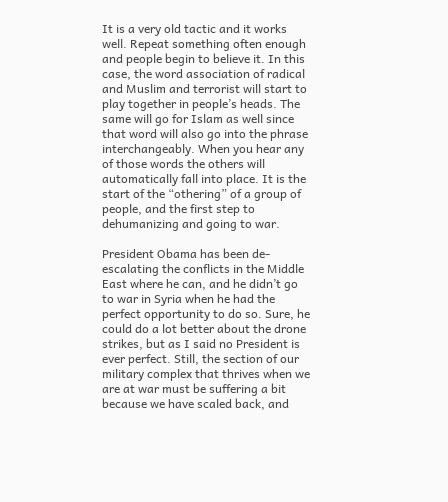It is a very old tactic and it works well. Repeat something often enough and people begin to believe it. In this case, the word association of radical and Muslim and terrorist will start to play together in people’s heads. The same will go for Islam as well since that word will also go into the phrase interchangeably. When you hear any of those words the others will automatically fall into place. It is the start of the “othering” of a group of people, and the first step to dehumanizing and going to war.

President Obama has been de-escalating the conflicts in the Middle East where he can, and he didn’t go to war in Syria when he had the perfect opportunity to do so. Sure, he could do a lot better about the drone strikes, but as I said no President is ever perfect. Still, the section of our military complex that thrives when we are at war must be suffering a bit because we have scaled back, and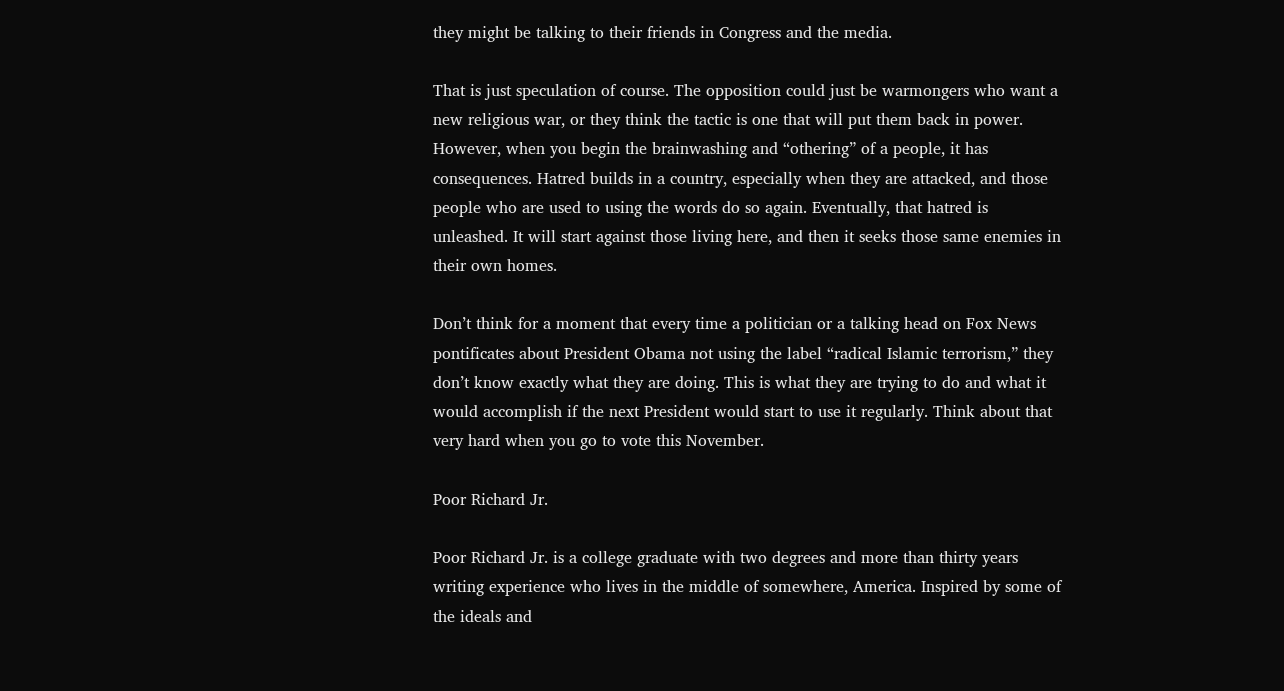they might be talking to their friends in Congress and the media.

That is just speculation of course. The opposition could just be warmongers who want a new religious war, or they think the tactic is one that will put them back in power. However, when you begin the brainwashing and “othering” of a people, it has consequences. Hatred builds in a country, especially when they are attacked, and those people who are used to using the words do so again. Eventually, that hatred is unleashed. It will start against those living here, and then it seeks those same enemies in their own homes.

Don’t think for a moment that every time a politician or a talking head on Fox News pontificates about President Obama not using the label “radical Islamic terrorism,” they don’t know exactly what they are doing. This is what they are trying to do and what it would accomplish if the next President would start to use it regularly. Think about that very hard when you go to vote this November.

Poor Richard Jr.

Poor Richard Jr. is a college graduate with two degrees and more than thirty years writing experience who lives in the middle of somewhere, America. Inspired by some of the ideals and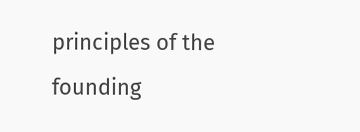principles of the founding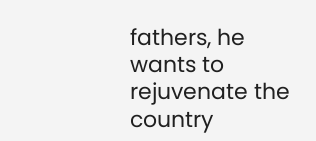fathers, he wants to rejuvenate the country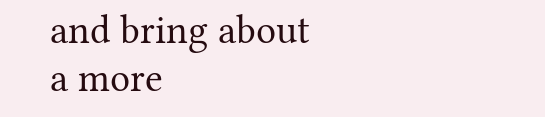and bring about a more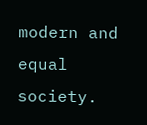modern and equal society.